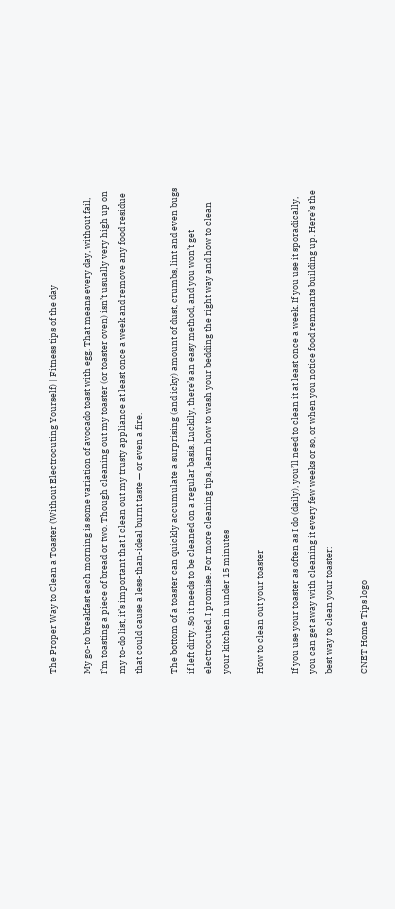The Proper Way to Clean a Toaster (Without Electrocuting Yourself) | Fitness tips of the day

My go-to breakfast each morning is some variation of avocado toast with egg. That means every day, without fail, I’m toasting a piece of bread or two. Though cleaning out my toaster (or toaster oven) isn’t usually very high up on my to-do list, it’s important that I clean out my trusty appliance at least once a week and remove any food residue that could cause a less-than-ideal burnt taste — or even a fire.

The bottom of a toaster can quickly accumulate a surprising (and icky) amount of dust, crumbs, lint and even bugs if left dirty. So it needs to be cleaned on a regular basis. Luckily, there’s an easy method, and you won’t get electrocuted. I promise. For more cleaning tips, learn how to wash your bedding the right way and how to clean your kitchen in under 15 minutes

How to clean out your toaster

If you use your toaster as often as I do (daily), you’ll need to clean it at least once a week. If you use it sporadically, you can get away with cleaning it every few weeks or so, or when you notice food remnants building up. Here’s the best way to clean your toaster:

CNET Home Tips logo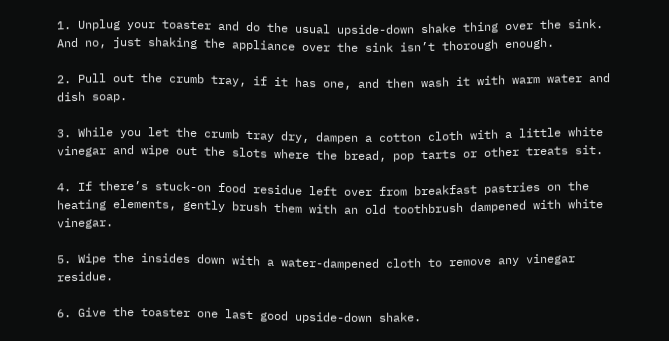1. Unplug your toaster and do the usual upside-down shake thing over the sink. And no, just shaking the appliance over the sink isn’t thorough enough.

2. Pull out the crumb tray, if it has one, and then wash it with warm water and dish soap.

3. While you let the crumb tray dry, dampen a cotton cloth with a little white vinegar and wipe out the slots where the bread, pop tarts or other treats sit.

4. If there’s stuck-on food residue left over from breakfast pastries on the heating elements, gently brush them with an old toothbrush dampened with white vinegar.

5. Wipe the insides down with a water-dampened cloth to remove any vinegar residue.

6. Give the toaster one last good upside-down shake.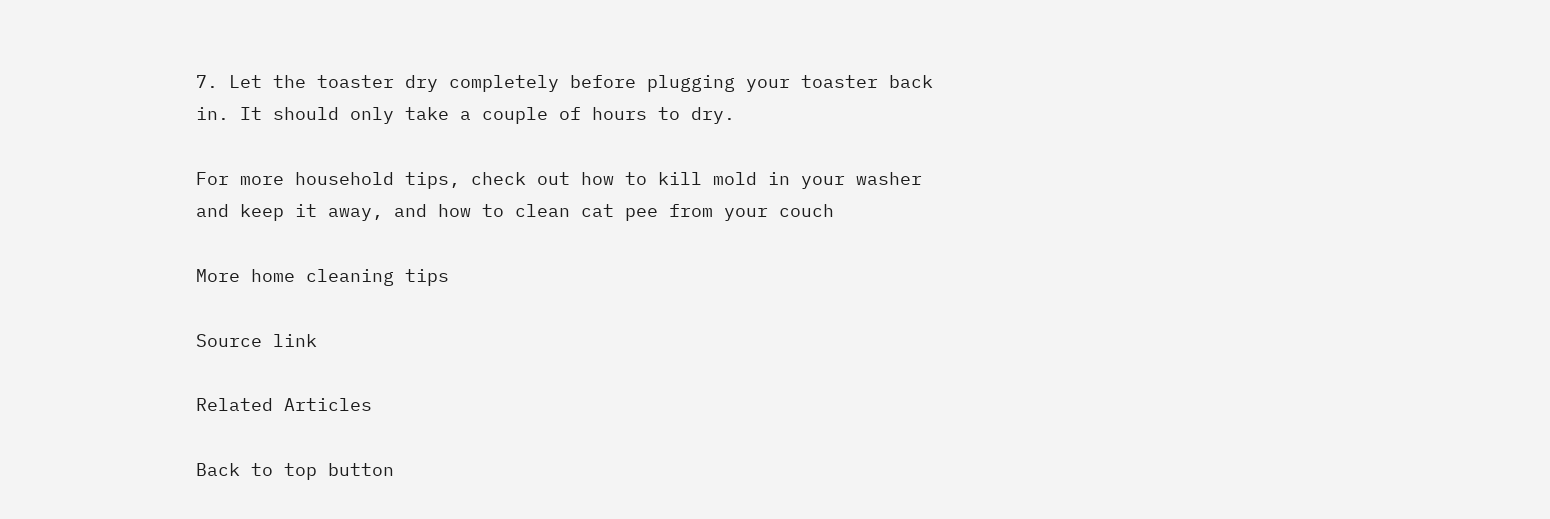7. Let the toaster dry completely before plugging your toaster back in. It should only take a couple of hours to dry.

For more household tips, check out how to kill mold in your washer and keep it away, and how to clean cat pee from your couch

More home cleaning tips

Source link

Related Articles

Back to top button